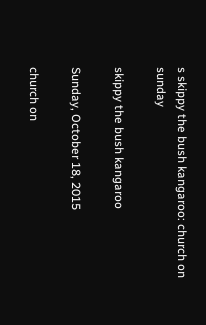s skippy the bush kangaroo: church on sunday

skippy the bush kangaroo

Sunday, October 18, 2015

church on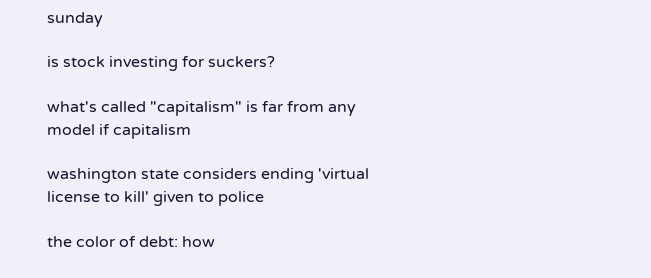sunday

is stock investing for suckers?

what's called "capitalism" is far from any model if capitalism

washington state considers ending 'virtual license to kill' given to police

the color of debt: how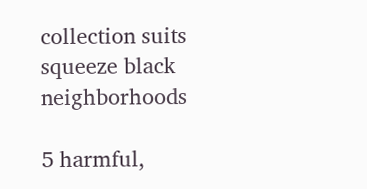collection suits squeeze black neighborhoods

5 harmful,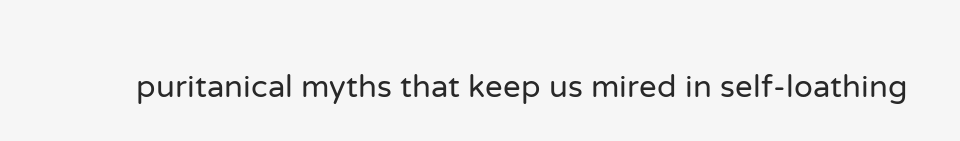puritanical myths that keep us mired in self-loathing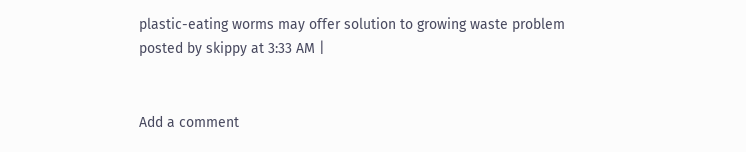plastic-eating worms may offer solution to growing waste problem
posted by skippy at 3:33 AM |


Add a comment